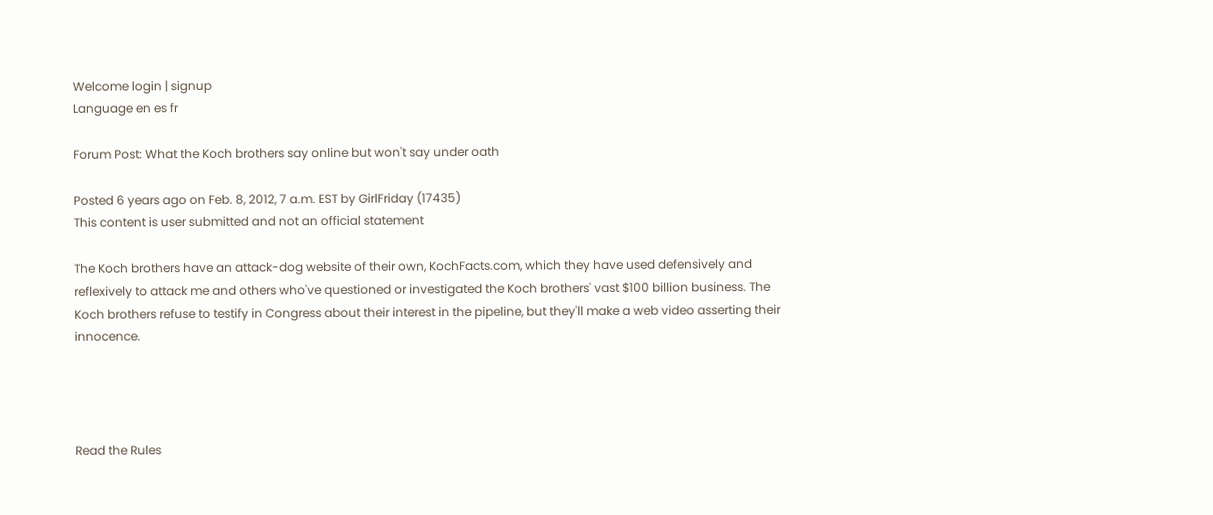Welcome login | signup
Language en es fr

Forum Post: What the Koch brothers say online but won't say under oath

Posted 6 years ago on Feb. 8, 2012, 7 a.m. EST by GirlFriday (17435)
This content is user submitted and not an official statement

The Koch brothers have an attack-dog website of their own, KochFacts.com, which they have used defensively and reflexively to attack me and others who've questioned or investigated the Koch brothers' vast $100 billion business. The Koch brothers refuse to testify in Congress about their interest in the pipeline, but they'll make a web video asserting their innocence.




Read the Rules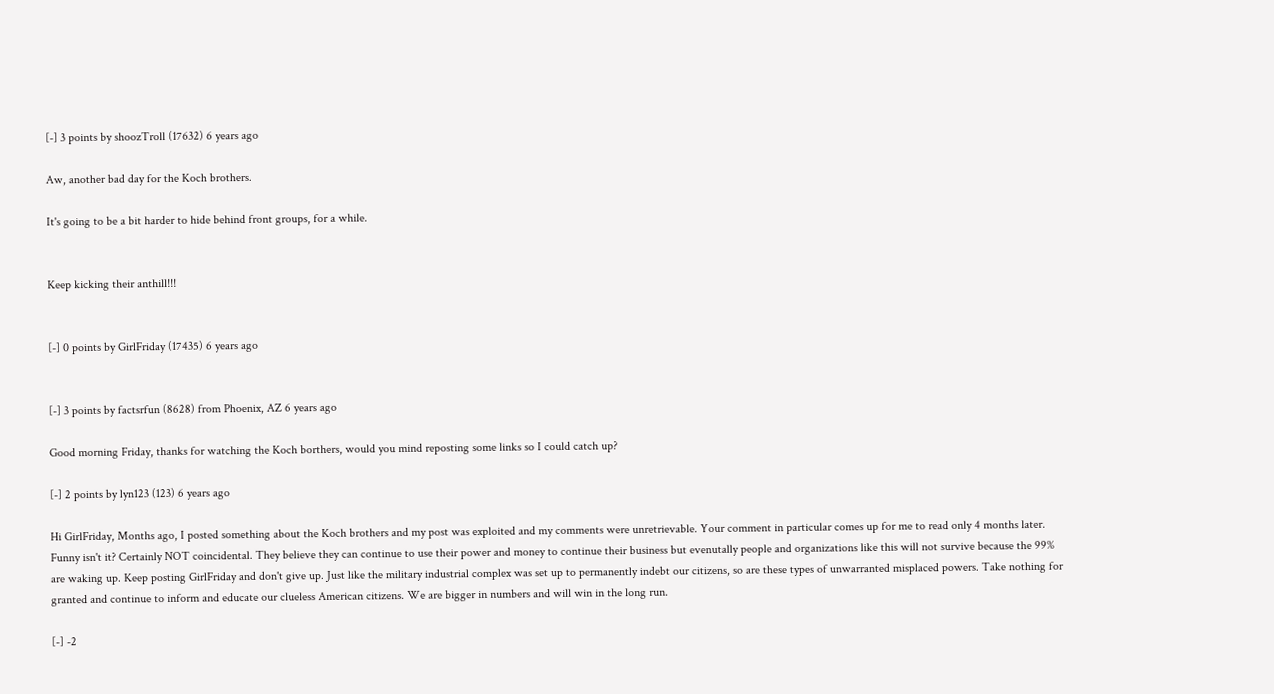[-] 3 points by shoozTroll (17632) 6 years ago

Aw, another bad day for the Koch brothers.

It's going to be a bit harder to hide behind front groups, for a while.


Keep kicking their anthill!!!


[-] 0 points by GirlFriday (17435) 6 years ago


[-] 3 points by factsrfun (8628) from Phoenix, AZ 6 years ago

Good morning Friday, thanks for watching the Koch borthers, would you mind reposting some links so I could catch up?

[-] 2 points by lyn123 (123) 6 years ago

Hi GirlFriday, Months ago, I posted something about the Koch brothers and my post was exploited and my comments were unretrievable. Your comment in particular comes up for me to read only 4 months later. Funny isn't it? Certainly NOT coincidental. They believe they can continue to use their power and money to continue their business but evenutally people and organizations like this will not survive because the 99% are waking up. Keep posting GirlFriday and don't give up. Just like the military industrial complex was set up to permanently indebt our citizens, so are these types of unwarranted misplaced powers. Take nothing for granted and continue to inform and educate our clueless American citizens. We are bigger in numbers and will win in the long run.

[-] -2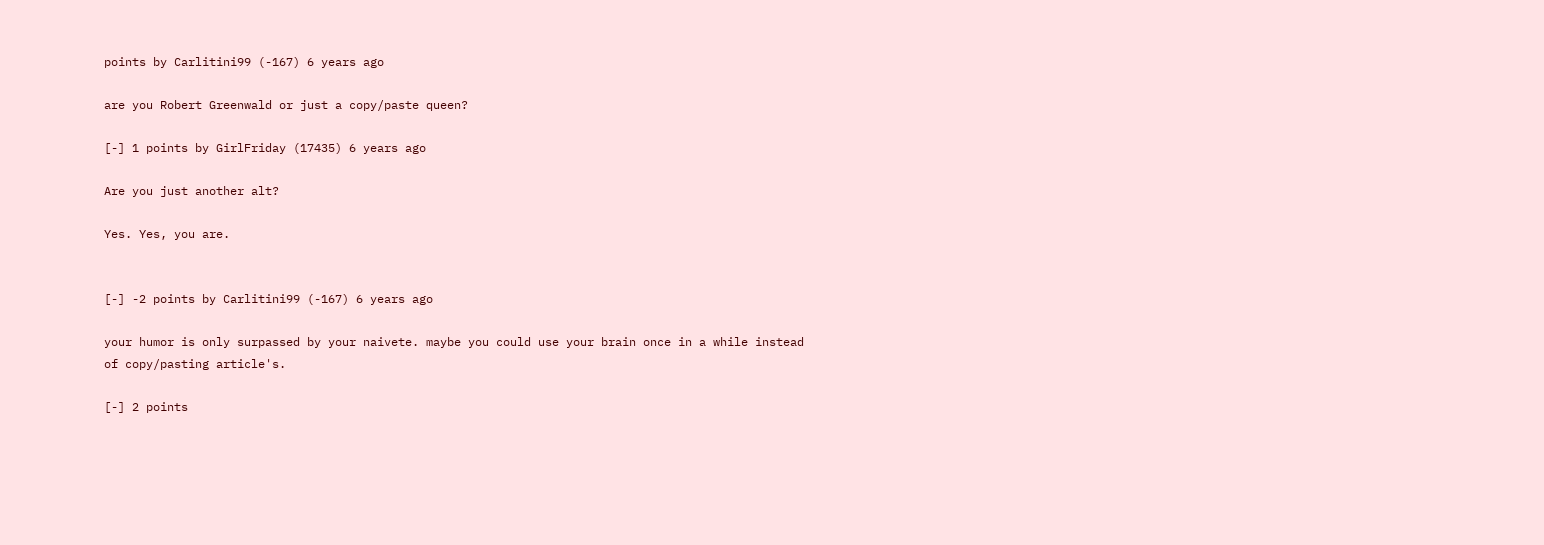points by Carlitini99 (-167) 6 years ago

are you Robert Greenwald or just a copy/paste queen?

[-] 1 points by GirlFriday (17435) 6 years ago

Are you just another alt?

Yes. Yes, you are.


[-] -2 points by Carlitini99 (-167) 6 years ago

your humor is only surpassed by your naivete. maybe you could use your brain once in a while instead of copy/pasting article's.

[-] 2 points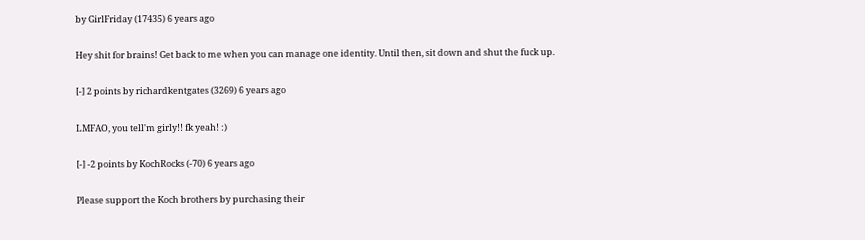by GirlFriday (17435) 6 years ago

Hey shit for brains! Get back to me when you can manage one identity. Until then, sit down and shut the fuck up.

[-] 2 points by richardkentgates (3269) 6 years ago

LMFAO, you tell'm girly!! fk yeah! :)

[-] -2 points by KochRocks (-70) 6 years ago

Please support the Koch brothers by purchasing their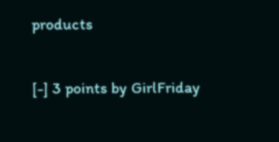products

[-] 3 points by GirlFriday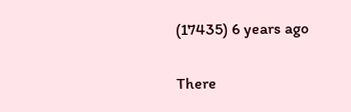(17435) 6 years ago

There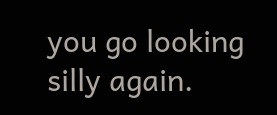you go looking silly again.